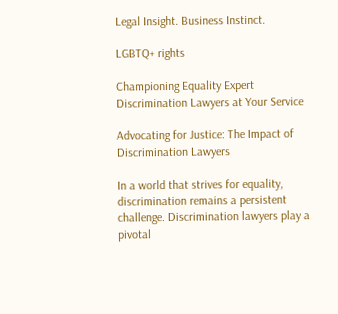Legal Insight. Business Instinct.

LGBTQ+ rights

Championing Equality Expert Discrimination Lawyers at Your Service

Advocating for Justice: The Impact of Discrimination Lawyers

In a world that strives for equality, discrimination remains a persistent challenge. Discrimination lawyers play a pivotal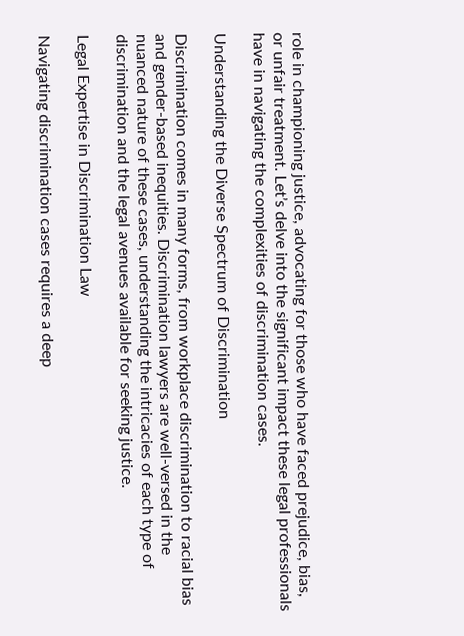role in championing justice, advocating for those who have faced prejudice, bias, or unfair treatment. Let’s delve into the significant impact these legal professionals have in navigating the complexities of discrimination cases.

Understanding the Diverse Spectrum of Discrimination

Discrimination comes in many forms, from workplace discrimination to racial bias and gender-based inequities. Discrimination lawyers are well-versed in the nuanced nature of these cases, understanding the intricacies of each type of discrimination and the legal avenues available for seeking justice.

Legal Expertise in Discrimination Law

Navigating discrimination cases requires a deep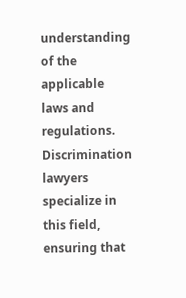understanding of the applicable laws and regulations. Discrimination lawyers specialize in this field, ensuring that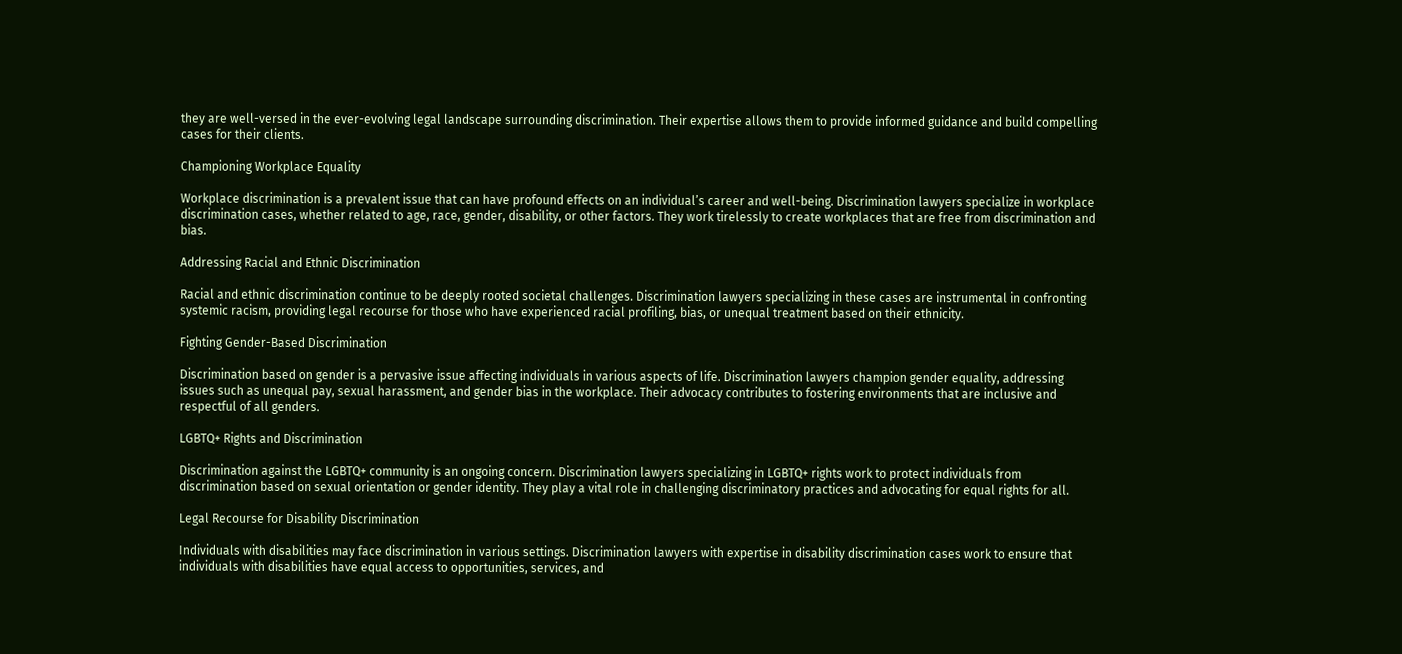they are well-versed in the ever-evolving legal landscape surrounding discrimination. Their expertise allows them to provide informed guidance and build compelling cases for their clients.

Championing Workplace Equality

Workplace discrimination is a prevalent issue that can have profound effects on an individual’s career and well-being. Discrimination lawyers specialize in workplace discrimination cases, whether related to age, race, gender, disability, or other factors. They work tirelessly to create workplaces that are free from discrimination and bias.

Addressing Racial and Ethnic Discrimination

Racial and ethnic discrimination continue to be deeply rooted societal challenges. Discrimination lawyers specializing in these cases are instrumental in confronting systemic racism, providing legal recourse for those who have experienced racial profiling, bias, or unequal treatment based on their ethnicity.

Fighting Gender-Based Discrimination

Discrimination based on gender is a pervasive issue affecting individuals in various aspects of life. Discrimination lawyers champion gender equality, addressing issues such as unequal pay, sexual harassment, and gender bias in the workplace. Their advocacy contributes to fostering environments that are inclusive and respectful of all genders.

LGBTQ+ Rights and Discrimination

Discrimination against the LGBTQ+ community is an ongoing concern. Discrimination lawyers specializing in LGBTQ+ rights work to protect individuals from discrimination based on sexual orientation or gender identity. They play a vital role in challenging discriminatory practices and advocating for equal rights for all.

Legal Recourse for Disability Discrimination

Individuals with disabilities may face discrimination in various settings. Discrimination lawyers with expertise in disability discrimination cases work to ensure that individuals with disabilities have equal access to opportunities, services, and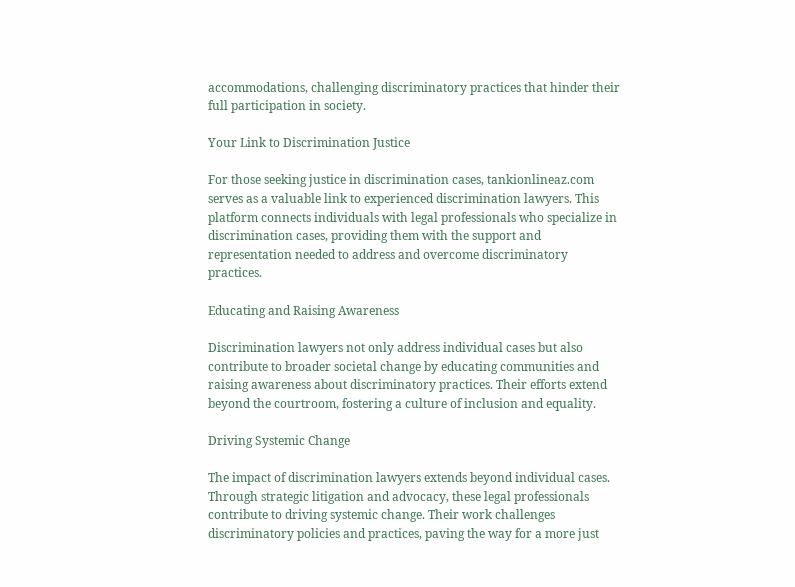accommodations, challenging discriminatory practices that hinder their full participation in society.

Your Link to Discrimination Justice

For those seeking justice in discrimination cases, tankionlineaz.com serves as a valuable link to experienced discrimination lawyers. This platform connects individuals with legal professionals who specialize in discrimination cases, providing them with the support and representation needed to address and overcome discriminatory practices.

Educating and Raising Awareness

Discrimination lawyers not only address individual cases but also contribute to broader societal change by educating communities and raising awareness about discriminatory practices. Their efforts extend beyond the courtroom, fostering a culture of inclusion and equality.

Driving Systemic Change

The impact of discrimination lawyers extends beyond individual cases. Through strategic litigation and advocacy, these legal professionals contribute to driving systemic change. Their work challenges discriminatory policies and practices, paving the way for a more just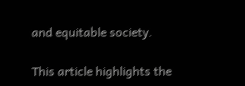and equitable society.

This article highlights the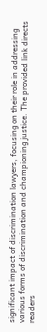significant impact of discrimination lawyers, focusing on their role in addressing various forms of discrimination and championing justice. The provided link directs readers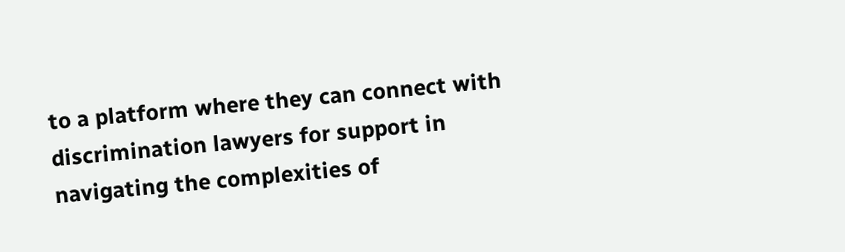to a platform where they can connect with discrimination lawyers for support in navigating the complexities of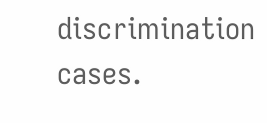discrimination cases.